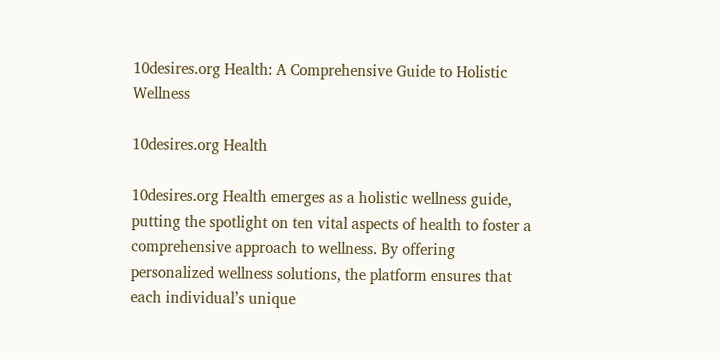10desires.org Health: A Comprehensive Guide to Holistic Wellness

10desires.org Health

10desires.org Health emerges as a holistic wellness guide, putting the spotlight on ten vital aspects of health to foster a comprehensive approach to wellness. By offering personalized wellness solutions, the platform ensures that each individual’s unique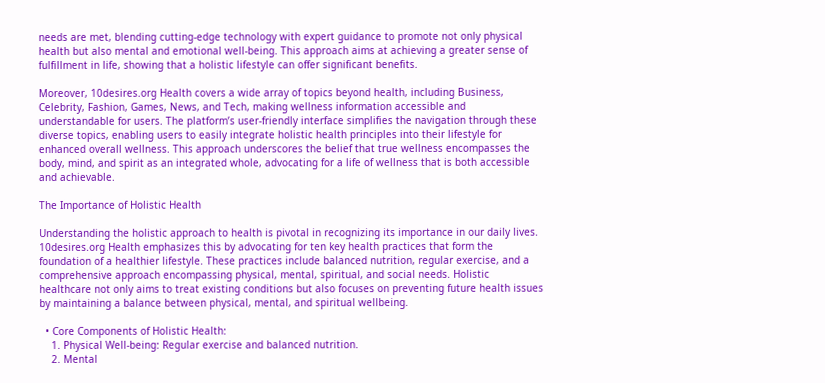needs are met, blending cutting-edge technology with expert guidance to promote not only physical health but also mental and emotional well-being. This approach aims at achieving a greater sense of fulfillment in life, showing that a holistic lifestyle can offer significant benefits.

Moreover, 10desires.org Health covers a wide array of topics beyond health, including Business, Celebrity, Fashion, Games, News, and Tech, making wellness information accessible and understandable for users. The platform’s user-friendly interface simplifies the navigation through these diverse topics, enabling users to easily integrate holistic health principles into their lifestyle for enhanced overall wellness. This approach underscores the belief that true wellness encompasses the body, mind, and spirit as an integrated whole, advocating for a life of wellness that is both accessible and achievable.

The Importance of Holistic Health

Understanding the holistic approach to health is pivotal in recognizing its importance in our daily lives. 10desires.org Health emphasizes this by advocating for ten key health practices that form the foundation of a healthier lifestyle. These practices include balanced nutrition, regular exercise, and a comprehensive approach encompassing physical, mental, spiritual, and social needs. Holistic healthcare not only aims to treat existing conditions but also focuses on preventing future health issues by maintaining a balance between physical, mental, and spiritual wellbeing.

  • Core Components of Holistic Health:
    1. Physical Well-being: Regular exercise and balanced nutrition.
    2. Mental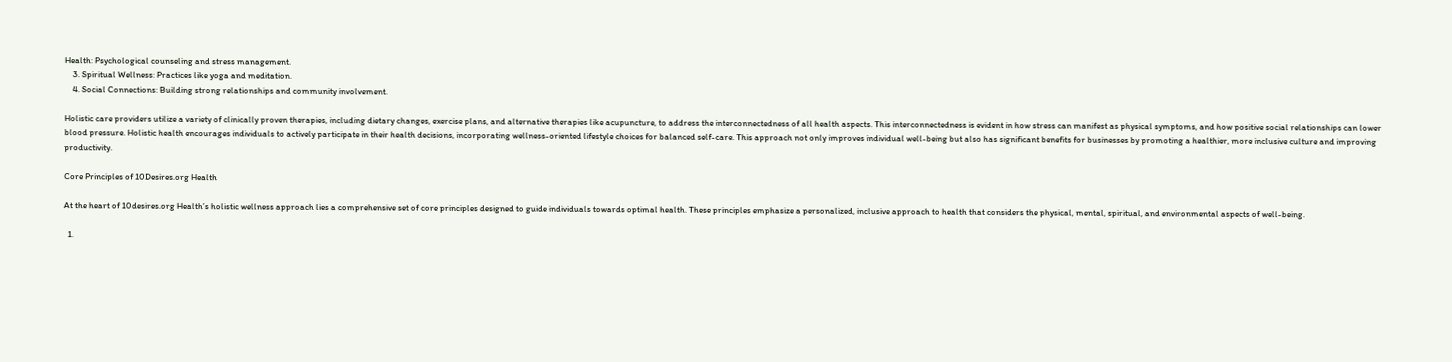Health: Psychological counseling and stress management.
    3. Spiritual Wellness: Practices like yoga and meditation.
    4. Social Connections: Building strong relationships and community involvement.

Holistic care providers utilize a variety of clinically proven therapies, including dietary changes, exercise plans, and alternative therapies like acupuncture, to address the interconnectedness of all health aspects. This interconnectedness is evident in how stress can manifest as physical symptoms, and how positive social relationships can lower blood pressure. Holistic health encourages individuals to actively participate in their health decisions, incorporating wellness-oriented lifestyle choices for balanced self-care. This approach not only improves individual well-being but also has significant benefits for businesses by promoting a healthier, more inclusive culture and improving productivity.

Core Principles of 10Desires.org Health

At the heart of 10desires.org Health’s holistic wellness approach lies a comprehensive set of core principles designed to guide individuals towards optimal health. These principles emphasize a personalized, inclusive approach to health that considers the physical, mental, spiritual, and environmental aspects of well-being.

  1.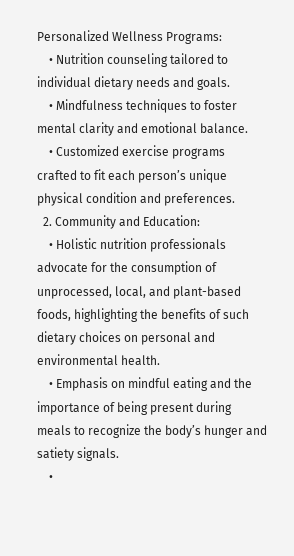Personalized Wellness Programs:
    • Nutrition counseling tailored to individual dietary needs and goals.
    • Mindfulness techniques to foster mental clarity and emotional balance.
    • Customized exercise programs crafted to fit each person’s unique physical condition and preferences.
  2. Community and Education:
    • Holistic nutrition professionals advocate for the consumption of unprocessed, local, and plant-based foods, highlighting the benefits of such dietary choices on personal and environmental health.
    • Emphasis on mindful eating and the importance of being present during meals to recognize the body’s hunger and satiety signals.
    •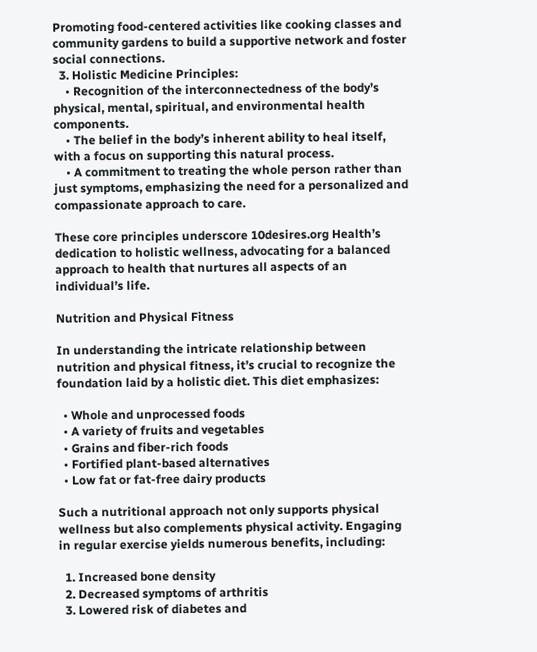Promoting food-centered activities like cooking classes and community gardens to build a supportive network and foster social connections.
  3. Holistic Medicine Principles:
    • Recognition of the interconnectedness of the body’s physical, mental, spiritual, and environmental health components.
    • The belief in the body’s inherent ability to heal itself, with a focus on supporting this natural process.
    • A commitment to treating the whole person rather than just symptoms, emphasizing the need for a personalized and compassionate approach to care.

These core principles underscore 10desires.org Health’s dedication to holistic wellness, advocating for a balanced approach to health that nurtures all aspects of an individual’s life.

Nutrition and Physical Fitness

In understanding the intricate relationship between nutrition and physical fitness, it’s crucial to recognize the foundation laid by a holistic diet. This diet emphasizes:

  • Whole and unprocessed foods
  • A variety of fruits and vegetables
  • Grains and fiber-rich foods
  • Fortified plant-based alternatives
  • Low fat or fat-free dairy products

Such a nutritional approach not only supports physical wellness but also complements physical activity. Engaging in regular exercise yields numerous benefits, including:

  1. Increased bone density
  2. Decreased symptoms of arthritis
  3. Lowered risk of diabetes and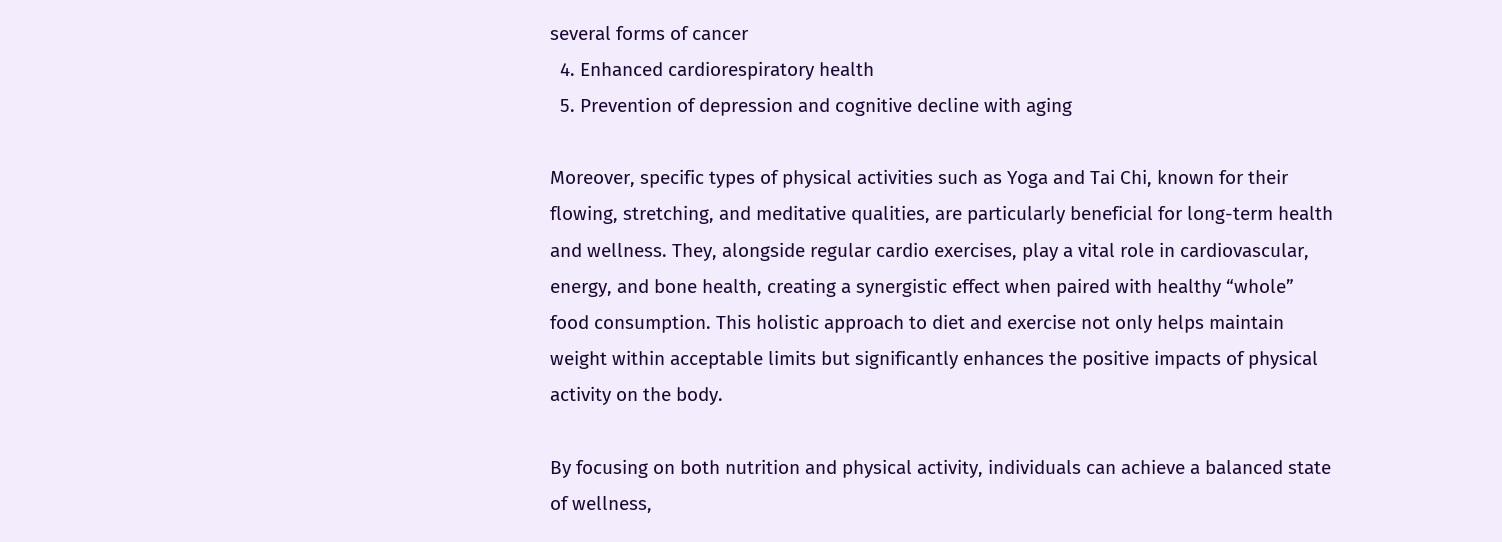several forms of cancer
  4. Enhanced cardiorespiratory health
  5. Prevention of depression and cognitive decline with aging

Moreover, specific types of physical activities such as Yoga and Tai Chi, known for their flowing, stretching, and meditative qualities, are particularly beneficial for long-term health and wellness. They, alongside regular cardio exercises, play a vital role in cardiovascular, energy, and bone health, creating a synergistic effect when paired with healthy “whole” food consumption. This holistic approach to diet and exercise not only helps maintain weight within acceptable limits but significantly enhances the positive impacts of physical activity on the body.

By focusing on both nutrition and physical activity, individuals can achieve a balanced state of wellness,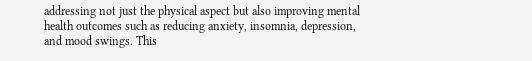addressing not just the physical aspect but also improving mental health outcomes such as reducing anxiety, insomnia, depression, and mood swings. This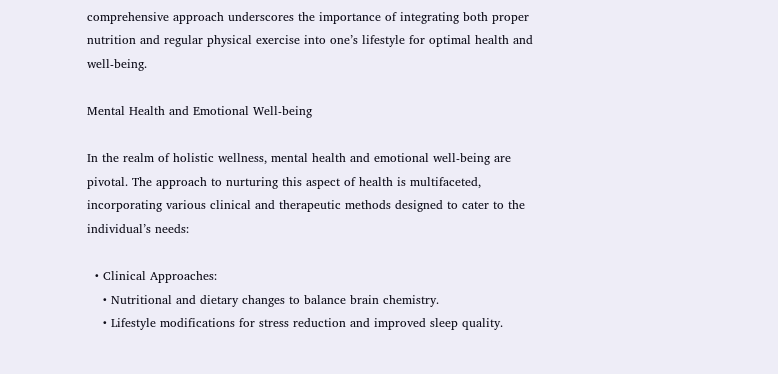comprehensive approach underscores the importance of integrating both proper nutrition and regular physical exercise into one’s lifestyle for optimal health and well-being.

Mental Health and Emotional Well-being

In the realm of holistic wellness, mental health and emotional well-being are pivotal. The approach to nurturing this aspect of health is multifaceted, incorporating various clinical and therapeutic methods designed to cater to the individual’s needs:

  • Clinical Approaches:
    • Nutritional and dietary changes to balance brain chemistry.
    • Lifestyle modifications for stress reduction and improved sleep quality.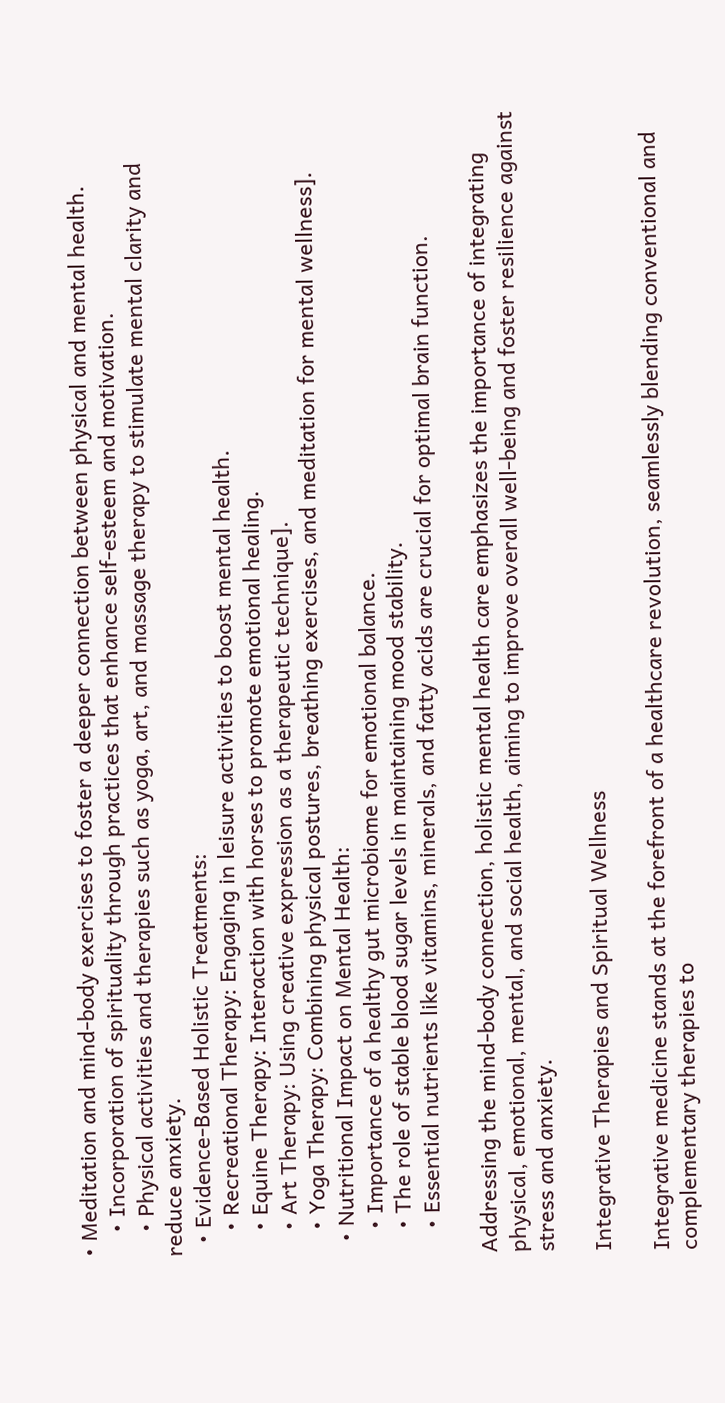• Meditation and mind-body exercises to foster a deeper connection between physical and mental health.
    • Incorporation of spirituality through practices that enhance self-esteem and motivation.
    • Physical activities and therapies such as yoga, art, and massage therapy to stimulate mental clarity and reduce anxiety.
  • Evidence-Based Holistic Treatments:
    • Recreational Therapy: Engaging in leisure activities to boost mental health.
    • Equine Therapy: Interaction with horses to promote emotional healing.
    • Art Therapy: Using creative expression as a therapeutic technique].
    • Yoga Therapy: Combining physical postures, breathing exercises, and meditation for mental wellness].
  • Nutritional Impact on Mental Health:
    • Importance of a healthy gut microbiome for emotional balance.
    • The role of stable blood sugar levels in maintaining mood stability.
    • Essential nutrients like vitamins, minerals, and fatty acids are crucial for optimal brain function.

Addressing the mind-body connection, holistic mental health care emphasizes the importance of integrating physical, emotional, mental, and social health, aiming to improve overall well-being and foster resilience against stress and anxiety.

Integrative Therapies and Spiritual Wellness

Integrative medicine stands at the forefront of a healthcare revolution, seamlessly blending conventional and complementary therapies to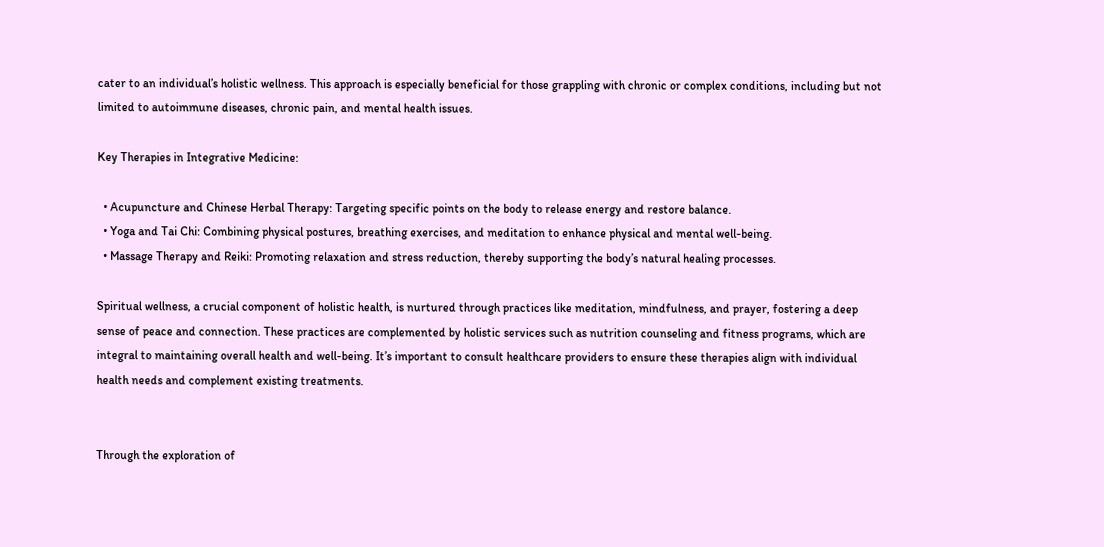cater to an individual’s holistic wellness. This approach is especially beneficial for those grappling with chronic or complex conditions, including but not limited to autoimmune diseases, chronic pain, and mental health issues.

Key Therapies in Integrative Medicine:

  • Acupuncture and Chinese Herbal Therapy: Targeting specific points on the body to release energy and restore balance.
  • Yoga and Tai Chi: Combining physical postures, breathing exercises, and meditation to enhance physical and mental well-being.
  • Massage Therapy and Reiki: Promoting relaxation and stress reduction, thereby supporting the body’s natural healing processes.

Spiritual wellness, a crucial component of holistic health, is nurtured through practices like meditation, mindfulness, and prayer, fostering a deep sense of peace and connection. These practices are complemented by holistic services such as nutrition counseling and fitness programs, which are integral to maintaining overall health and well-being. It’s important to consult healthcare providers to ensure these therapies align with individual health needs and complement existing treatments.


Through the exploration of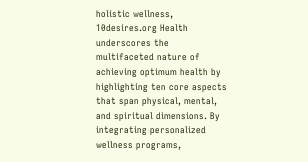holistic wellness, 10desires.org Health underscores the multifaceted nature of achieving optimum health by highlighting ten core aspects that span physical, mental, and spiritual dimensions. By integrating personalized wellness programs,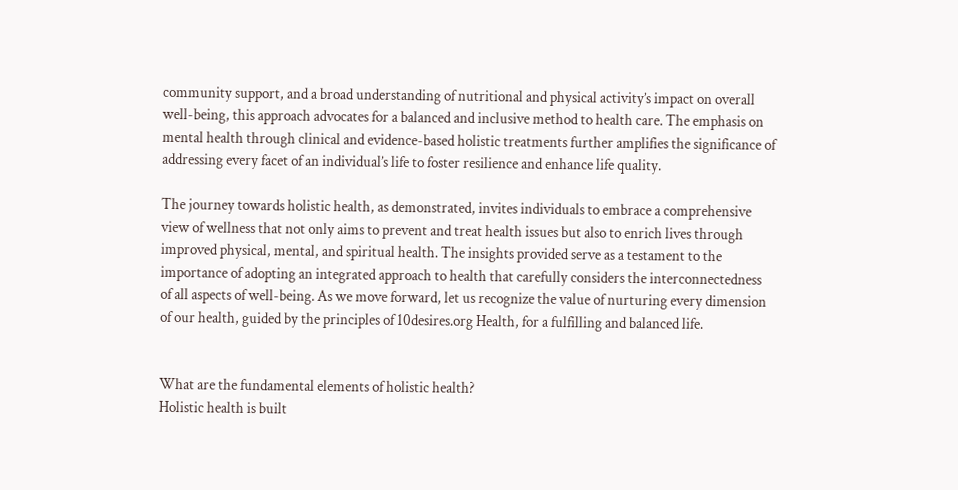community support, and a broad understanding of nutritional and physical activity’s impact on overall well-being, this approach advocates for a balanced and inclusive method to health care. The emphasis on mental health through clinical and evidence-based holistic treatments further amplifies the significance of addressing every facet of an individual’s life to foster resilience and enhance life quality.

The journey towards holistic health, as demonstrated, invites individuals to embrace a comprehensive view of wellness that not only aims to prevent and treat health issues but also to enrich lives through improved physical, mental, and spiritual health. The insights provided serve as a testament to the importance of adopting an integrated approach to health that carefully considers the interconnectedness of all aspects of well-being. As we move forward, let us recognize the value of nurturing every dimension of our health, guided by the principles of 10desires.org Health, for a fulfilling and balanced life.


What are the fundamental elements of holistic health?
Holistic health is built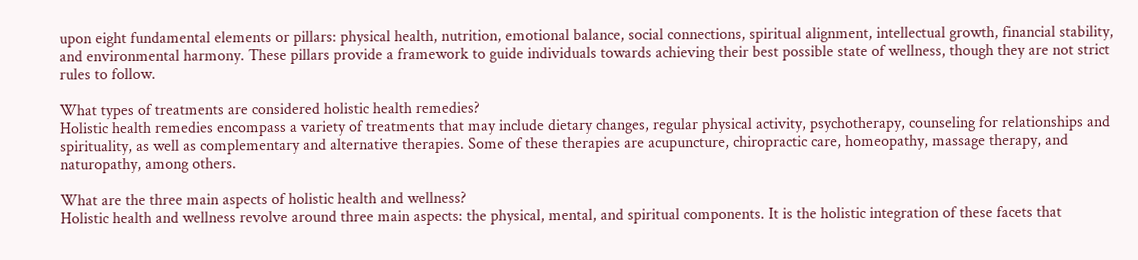upon eight fundamental elements or pillars: physical health, nutrition, emotional balance, social connections, spiritual alignment, intellectual growth, financial stability, and environmental harmony. These pillars provide a framework to guide individuals towards achieving their best possible state of wellness, though they are not strict rules to follow.

What types of treatments are considered holistic health remedies?
Holistic health remedies encompass a variety of treatments that may include dietary changes, regular physical activity, psychotherapy, counseling for relationships and spirituality, as well as complementary and alternative therapies. Some of these therapies are acupuncture, chiropractic care, homeopathy, massage therapy, and naturopathy, among others.

What are the three main aspects of holistic health and wellness?
Holistic health and wellness revolve around three main aspects: the physical, mental, and spiritual components. It is the holistic integration of these facets that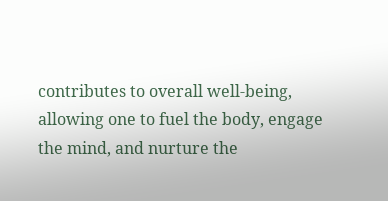contributes to overall well-being, allowing one to fuel the body, engage the mind, and nurture the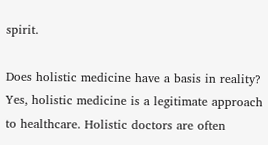spirit.

Does holistic medicine have a basis in reality?
Yes, holistic medicine is a legitimate approach to healthcare. Holistic doctors are often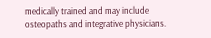medically trained and may include osteopaths and integrative physicians.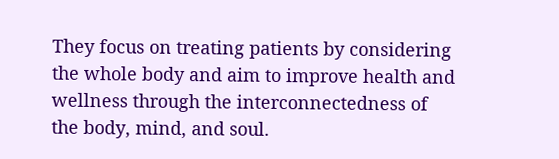They focus on treating patients by considering the whole body and aim to improve health and wellness through the interconnectedness of the body, mind, and soul.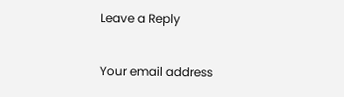Leave a Reply

Your email address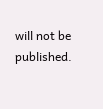will not be published.